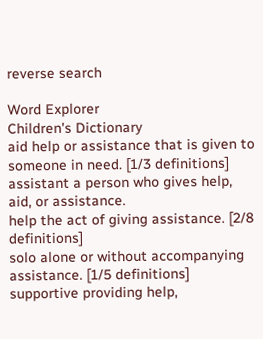reverse search

Word Explorer
Children's Dictionary
aid help or assistance that is given to someone in need. [1/3 definitions]
assistant a person who gives help, aid, or assistance.
help the act of giving assistance. [2/8 definitions]
solo alone or without accompanying assistance. [1/5 definitions]
supportive providing help,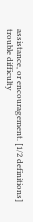assistance, or encouragement. [1/2 definitions]
trouble difficulty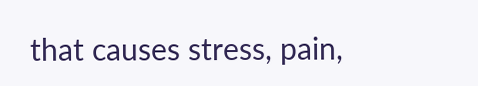that causes stress, pain,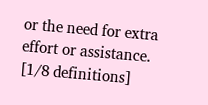or the need for extra effort or assistance. [1/8 definitions]